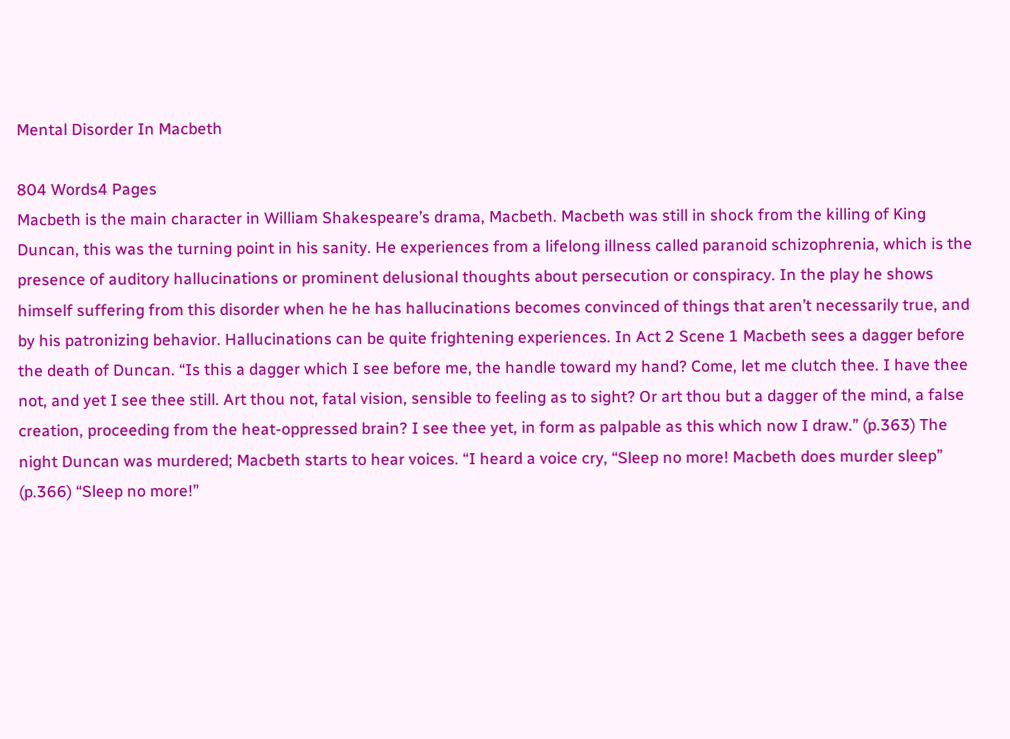Mental Disorder In Macbeth

804 Words4 Pages
Macbeth is the main character in William Shakespeare’s drama, Macbeth. Macbeth was still in shock from the killing of King Duncan, this was the turning point in his sanity. He experiences from a lifelong illness called paranoid schizophrenia, which is the presence of auditory hallucinations or prominent delusional thoughts about persecution or conspiracy. In the play he shows himself suffering from this disorder when he he has hallucinations becomes convinced of things that aren’t necessarily true, and by his patronizing behavior. Hallucinations can be quite frightening experiences. In Act 2 Scene 1 Macbeth sees a dagger before the death of Duncan. “Is this a dagger which I see before me, the handle toward my hand? Come, let me clutch thee. I have thee not, and yet I see thee still. Art thou not, fatal vision, sensible to feeling as to sight? Or art thou but a dagger of the mind, a false creation, proceeding from the heat-oppressed brain? I see thee yet, in form as palpable as this which now I draw.” (p.363) The night Duncan was murdered; Macbeth starts to hear voices. “I heard a voice cry, “Sleep no more! Macbeth does murder sleep” (p.366) “Sleep no more!”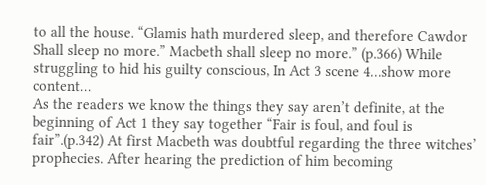to all the house. “Glamis hath murdered sleep, and therefore Cawdor Shall sleep no more.” Macbeth shall sleep no more.” (p.366) While struggling to hid his guilty conscious, In Act 3 scene 4…show more content…
As the readers we know the things they say aren’t definite, at the beginning of Act 1 they say together “Fair is foul, and foul is fair”.(p.342) At first Macbeth was doubtful regarding the three witches’ prophecies. After hearing the prediction of him becoming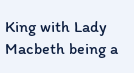King with Lady Macbeth being a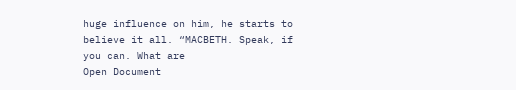huge influence on him, he starts to believe it all. “MACBETH. Speak, if you can. What are
Open Document